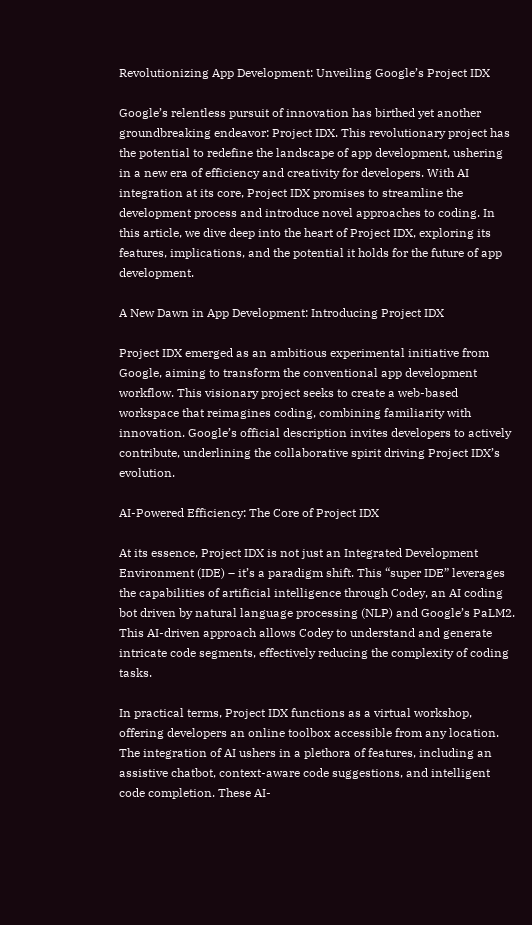Revolutionizing App Development: Unveiling Google’s Project IDX

Google’s relentless pursuit of innovation has birthed yet another groundbreaking endeavor: Project IDX. This revolutionary project has the potential to redefine the landscape of app development, ushering in a new era of efficiency and creativity for developers. With AI integration at its core, Project IDX promises to streamline the development process and introduce novel approaches to coding. In this article, we dive deep into the heart of Project IDX, exploring its features, implications, and the potential it holds for the future of app development.

A New Dawn in App Development: Introducing Project IDX

Project IDX emerged as an ambitious experimental initiative from Google, aiming to transform the conventional app development workflow. This visionary project seeks to create a web-based workspace that reimagines coding, combining familiarity with innovation. Google’s official description invites developers to actively contribute, underlining the collaborative spirit driving Project IDX’s evolution.

AI-Powered Efficiency: The Core of Project IDX

At its essence, Project IDX is not just an Integrated Development Environment (IDE) – it’s a paradigm shift. This “super IDE” leverages the capabilities of artificial intelligence through Codey, an AI coding bot driven by natural language processing (NLP) and Google’s PaLM2. This AI-driven approach allows Codey to understand and generate intricate code segments, effectively reducing the complexity of coding tasks.

In practical terms, Project IDX functions as a virtual workshop, offering developers an online toolbox accessible from any location. The integration of AI ushers in a plethora of features, including an assistive chatbot, context-aware code suggestions, and intelligent code completion. These AI-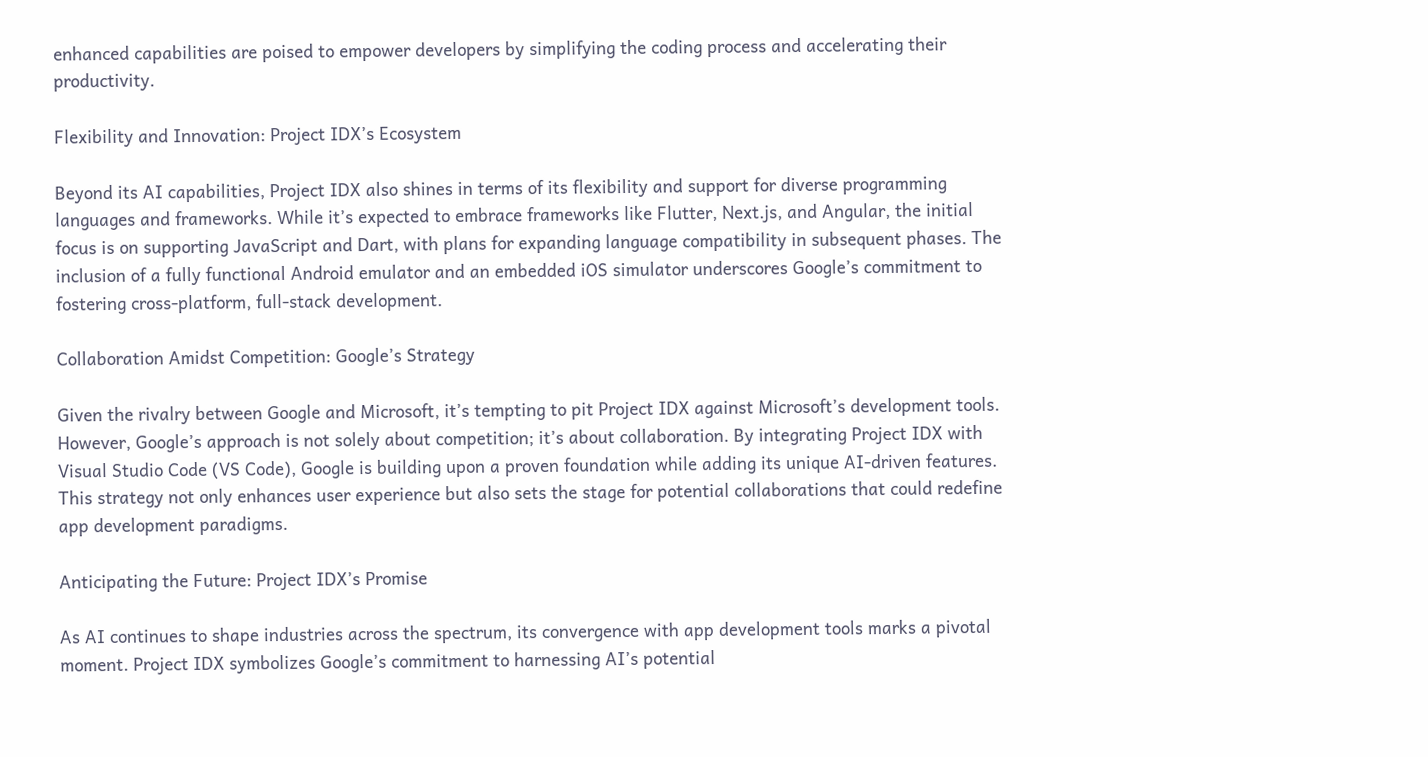enhanced capabilities are poised to empower developers by simplifying the coding process and accelerating their productivity.

Flexibility and Innovation: Project IDX’s Ecosystem

Beyond its AI capabilities, Project IDX also shines in terms of its flexibility and support for diverse programming languages and frameworks. While it’s expected to embrace frameworks like Flutter, Next.js, and Angular, the initial focus is on supporting JavaScript and Dart, with plans for expanding language compatibility in subsequent phases. The inclusion of a fully functional Android emulator and an embedded iOS simulator underscores Google’s commitment to fostering cross-platform, full-stack development.

Collaboration Amidst Competition: Google’s Strategy

Given the rivalry between Google and Microsoft, it’s tempting to pit Project IDX against Microsoft’s development tools. However, Google’s approach is not solely about competition; it’s about collaboration. By integrating Project IDX with Visual Studio Code (VS Code), Google is building upon a proven foundation while adding its unique AI-driven features. This strategy not only enhances user experience but also sets the stage for potential collaborations that could redefine app development paradigms.

Anticipating the Future: Project IDX’s Promise

As AI continues to shape industries across the spectrum, its convergence with app development tools marks a pivotal moment. Project IDX symbolizes Google’s commitment to harnessing AI’s potential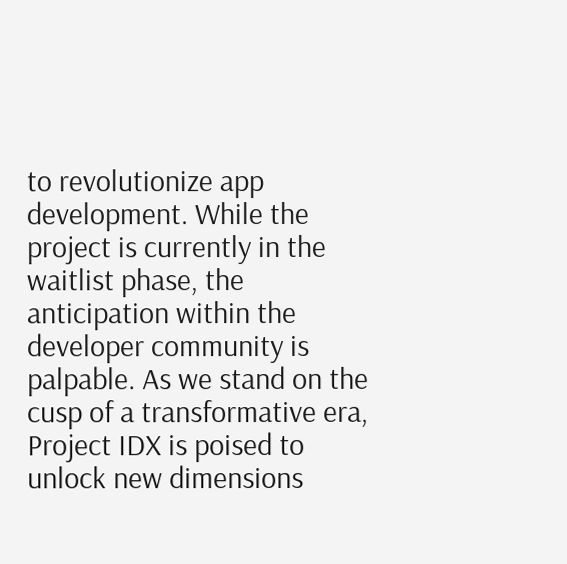to revolutionize app development. While the project is currently in the waitlist phase, the anticipation within the developer community is palpable. As we stand on the cusp of a transformative era, Project IDX is poised to unlock new dimensions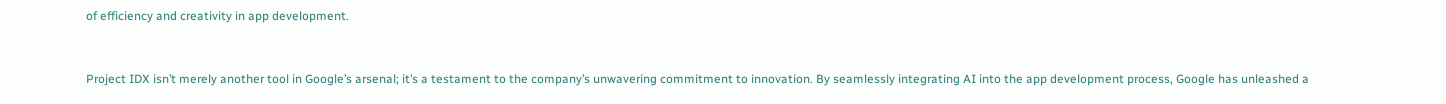of efficiency and creativity in app development.


Project IDX isn’t merely another tool in Google’s arsenal; it’s a testament to the company’s unwavering commitment to innovation. By seamlessly integrating AI into the app development process, Google has unleashed a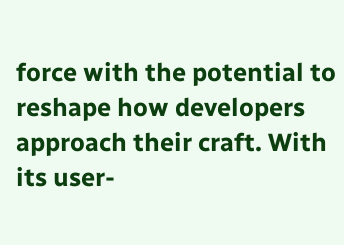force with the potential to reshape how developers approach their craft. With its user-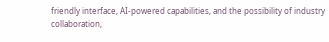friendly interface, AI-powered capabilities, and the possibility of industry collaboration,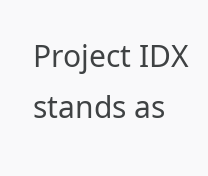Project IDX stands as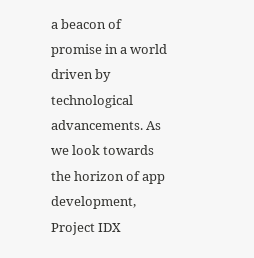a beacon of promise in a world driven by technological advancements. As we look towards the horizon of app development, Project IDX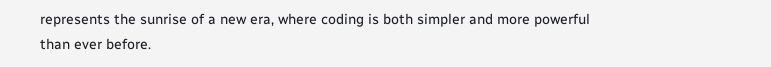represents the sunrise of a new era, where coding is both simpler and more powerful than ever before.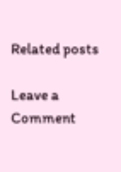Related posts

Leave a Comment